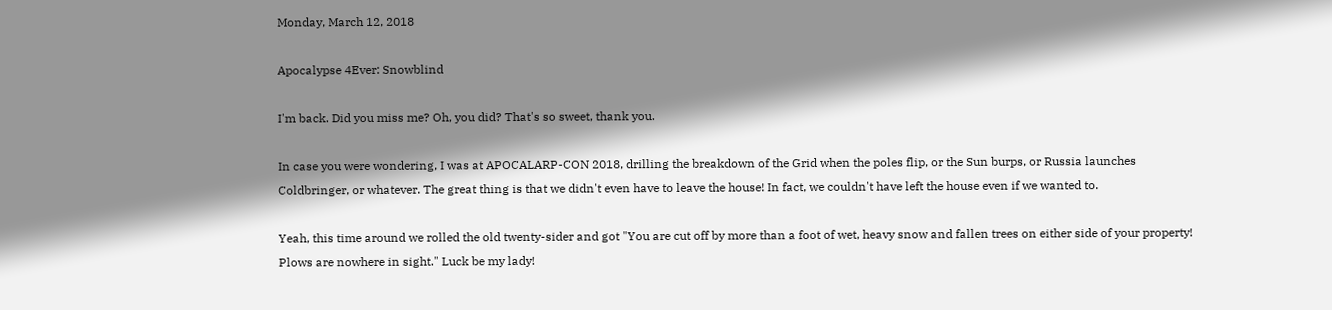Monday, March 12, 2018

Apocalypse 4Ever: Snowblind

I'm back. Did you miss me? Oh, you did? That's so sweet, thank you.

In case you were wondering, I was at APOCALARP-CON 2018, drilling the breakdown of the Grid when the poles flip, or the Sun burps, or Russia launches Coldbringer, or whatever. The great thing is that we didn't even have to leave the house! In fact, we couldn't have left the house even if we wanted to.

Yeah, this time around we rolled the old twenty-sider and got "You are cut off by more than a foot of wet, heavy snow and fallen trees on either side of your property! Plows are nowhere in sight." Luck be my lady!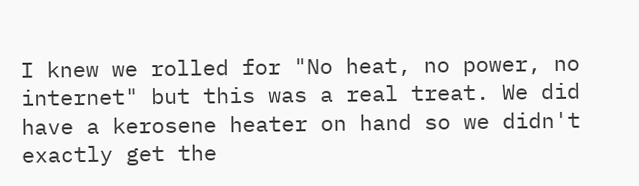I knew we rolled for "No heat, no power, no internet" but this was a real treat. We did have a kerosene heater on hand so we didn't exactly get the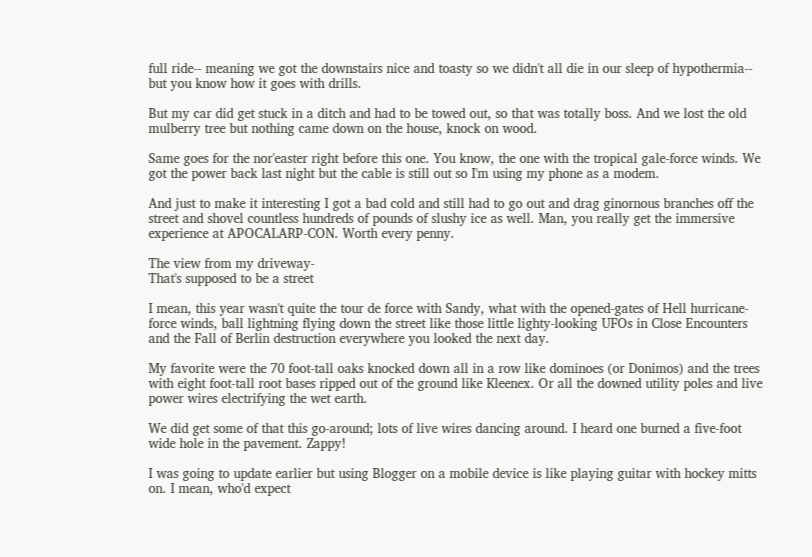full ride-- meaning we got the downstairs nice and toasty so we didn't all die in our sleep of hypothermia-- but you know how it goes with drills.

But my car did get stuck in a ditch and had to be towed out, so that was totally boss. And we lost the old mulberry tree but nothing came down on the house, knock on wood.

Same goes for the nor'easter right before this one. You know, the one with the tropical gale-force winds. We got the power back last night but the cable is still out so I'm using my phone as a modem.

And just to make it interesting I got a bad cold and still had to go out and drag ginornous branches off the street and shovel countless hundreds of pounds of slushy ice as well. Man, you really get the immersive experience at APOCALARP-CON. Worth every penny.

The view from my driveway-
That's supposed to be a street

I mean, this year wasn't quite the tour de force with Sandy, what with the opened-gates of Hell hurricane-force winds, ball lightning flying down the street like those little lighty-looking UFOs in Close Encounters and the Fall of Berlin destruction everywhere you looked the next day.

My favorite were the 70 foot-tall oaks knocked down all in a row like dominoes (or Donimos) and the trees with eight foot-tall root bases ripped out of the ground like Kleenex. Or all the downed utility poles and live power wires electrifying the wet earth.

We did get some of that this go-around; lots of live wires dancing around. I heard one burned a five-foot wide hole in the pavement. Zappy!

I was going to update earlier but using Blogger on a mobile device is like playing guitar with hockey mitts on. I mean, who'd expect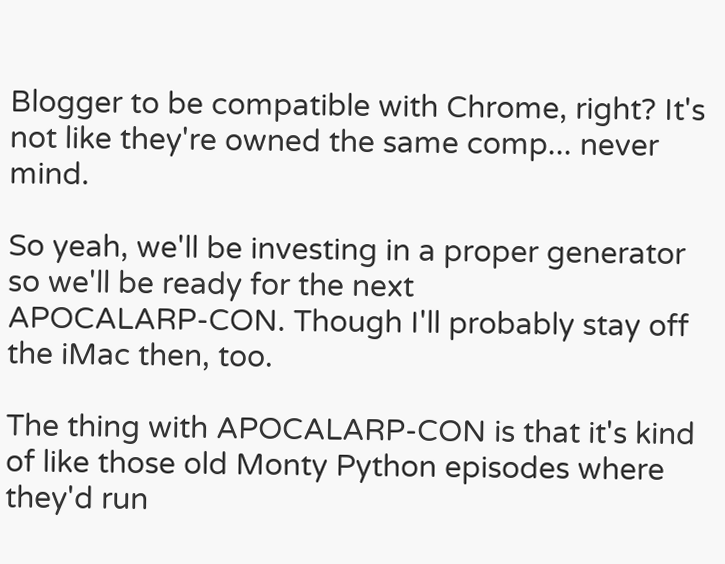Blogger to be compatible with Chrome, right? It's not like they're owned the same comp... never mind.

So yeah, we'll be investing in a proper generator so we'll be ready for the next
APOCALARP-CON. Though I'll probably stay off the iMac then, too.

The thing with APOCALARP-CON is that it's kind of like those old Monty Python episodes where they'd run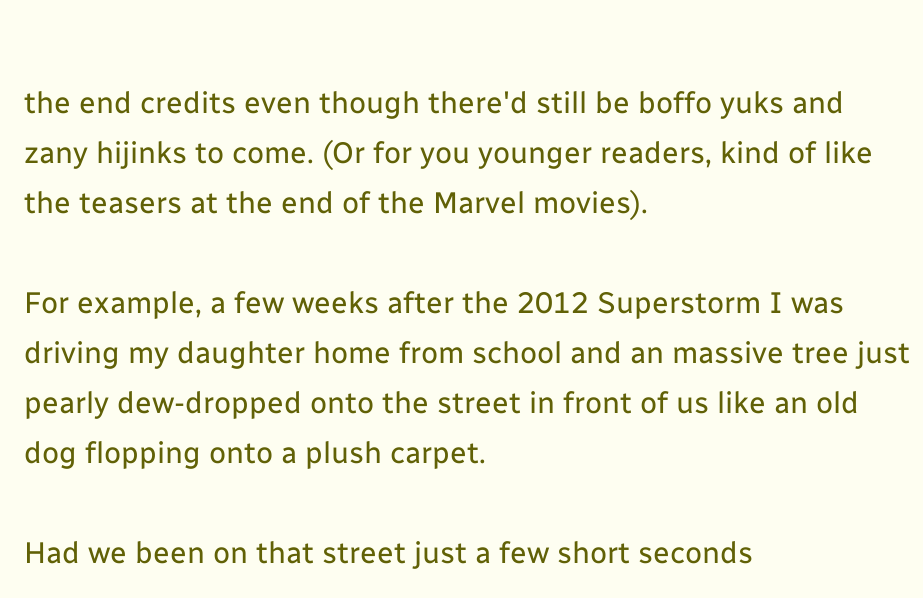the end credits even though there'd still be boffo yuks and zany hijinks to come. (Or for you younger readers, kind of like the teasers at the end of the Marvel movies).

For example, a few weeks after the 2012 Superstorm I was driving my daughter home from school and an massive tree just pearly dew-dropped onto the street in front of us like an old dog flopping onto a plush carpet.

Had we been on that street just a few short seconds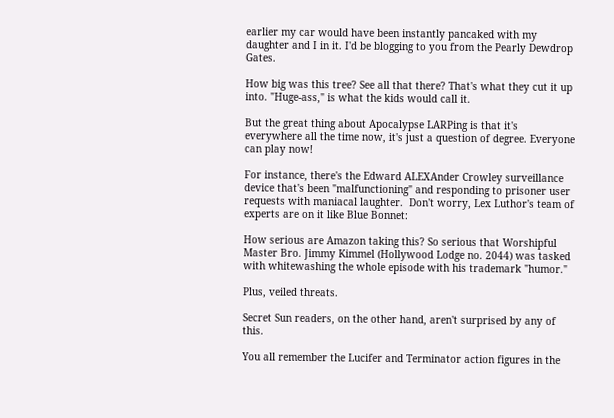earlier my car would have been instantly pancaked with my daughter and I in it. I'd be blogging to you from the Pearly Dewdrop Gates.

How big was this tree? See all that there? That's what they cut it up into. "Huge-ass," is what the kids would call it.

But the great thing about Apocalypse LARPing is that it's everywhere all the time now, it's just a question of degree. Everyone can play now!

For instance, there's the Edward ALEXAnder Crowley surveillance device that's been "malfunctioning" and responding to prisoner user requests with maniacal laughter.  Don't worry, Lex Luthor's team of experts are on it like Blue Bonnet:

How serious are Amazon taking this? So serious that Worshipful Master Bro. Jimmy Kimmel (Hollywood Lodge no. 2044) was tasked with whitewashing the whole episode with his trademark "humor."

Plus, veiled threats.

Secret Sun readers, on the other hand, aren't surprised by any of this.

You all remember the Lucifer and Terminator action figures in the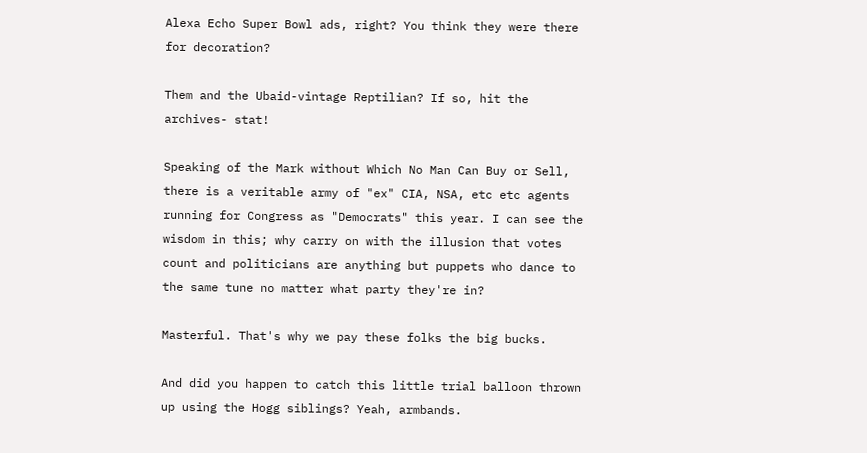Alexa Echo Super Bowl ads, right? You think they were there for decoration?

Them and the Ubaid-vintage Reptilian? If so, hit the archives- stat!

Speaking of the Mark without Which No Man Can Buy or Sell, there is a veritable army of "ex" CIA, NSA, etc etc agents running for Congress as "Democrats" this year. I can see the wisdom in this; why carry on with the illusion that votes count and politicians are anything but puppets who dance to the same tune no matter what party they're in?

Masterful. That's why we pay these folks the big bucks.

And did you happen to catch this little trial balloon thrown up using the Hogg siblings? Yeah, armbands.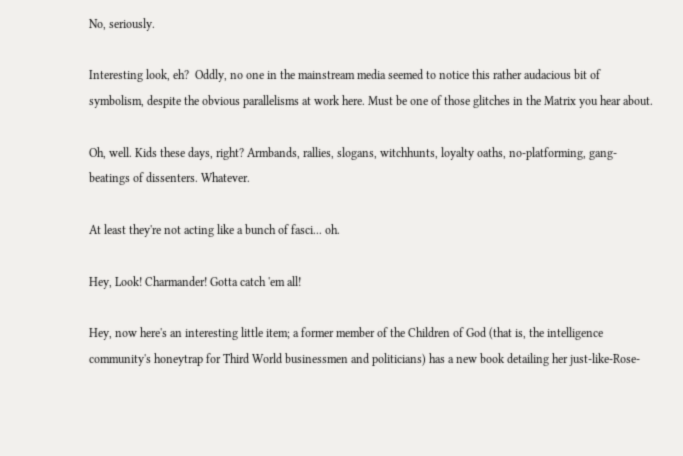No, seriously.

Interesting look, eh?  Oddly, no one in the mainstream media seemed to notice this rather audacious bit of symbolism, despite the obvious parallelisms at work here. Must be one of those glitches in the Matrix you hear about.

Oh, well. Kids these days, right? Armbands, rallies, slogans, witchhunts, loyalty oaths, no-platforming, gang-beatings of dissenters. Whatever.

At least they're not acting like a bunch of fasci... oh.

Hey, Look! Charmander! Gotta catch 'em all!

Hey, now here's an interesting little item; a former member of the Children of God (that is, the intelligence community's honeytrap for Third World businessmen and politicians) has a new book detailing her just-like-Rose-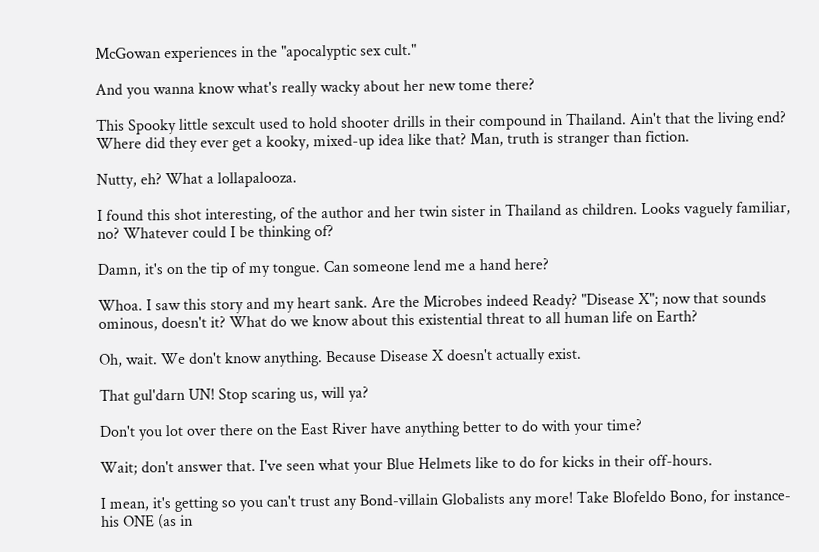McGowan experiences in the "apocalyptic sex cult."

And you wanna know what's really wacky about her new tome there?

This Spooky little sexcult used to hold shooter drills in their compound in Thailand. Ain't that the living end? Where did they ever get a kooky, mixed-up idea like that? Man, truth is stranger than fiction.

Nutty, eh? What a lollapalooza.

I found this shot interesting, of the author and her twin sister in Thailand as children. Looks vaguely familiar, no? Whatever could I be thinking of?

Damn, it's on the tip of my tongue. Can someone lend me a hand here?

Whoa. I saw this story and my heart sank. Are the Microbes indeed Ready? "Disease X"; now that sounds ominous, doesn't it? What do we know about this existential threat to all human life on Earth?

Oh, wait. We don't know anything. Because Disease X doesn't actually exist.

That gul'darn UN! Stop scaring us, will ya?

Don't you lot over there on the East River have anything better to do with your time?

Wait; don't answer that. I've seen what your Blue Helmets like to do for kicks in their off-hours.

I mean, it's getting so you can't trust any Bond-villain Globalists any more! Take Blofeldo Bono, for instance- his ONE (as in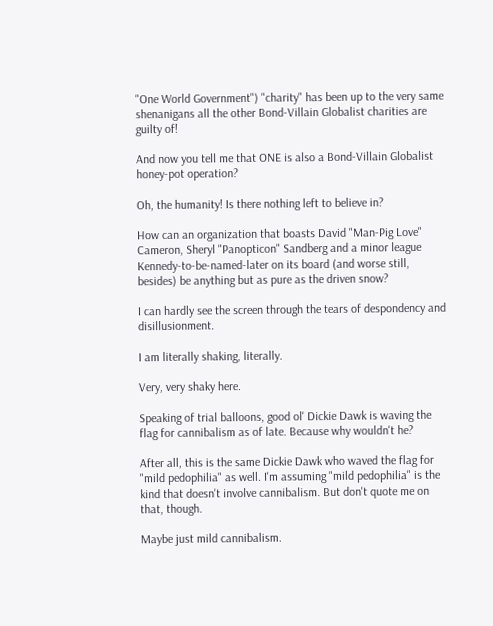"One World Government") "charity" has been up to the very same shenanigans all the other Bond-Villain Globalist charities are guilty of!

And now you tell me that ONE is also a Bond-Villain Globalist honey-pot operation?

Oh, the humanity! Is there nothing left to believe in?

How can an organization that boasts David "Man-Pig Love" Cameron, Sheryl "Panopticon" Sandberg and a minor league Kennedy-to-be-named-later on its board (and worse still, besides) be anything but as pure as the driven snow?

I can hardly see the screen through the tears of despondency and disillusionment.

I am literally shaking, literally.

Very, very shaky here.

Speaking of trial balloons, good ol' Dickie Dawk is waving the flag for cannibalism as of late. Because why wouldn't he?

After all, this is the same Dickie Dawk who waved the flag for "mild pedophilia" as well. I'm assuming "mild pedophilia" is the kind that doesn't involve cannibalism. But don't quote me on that, though.

Maybe just mild cannibalism.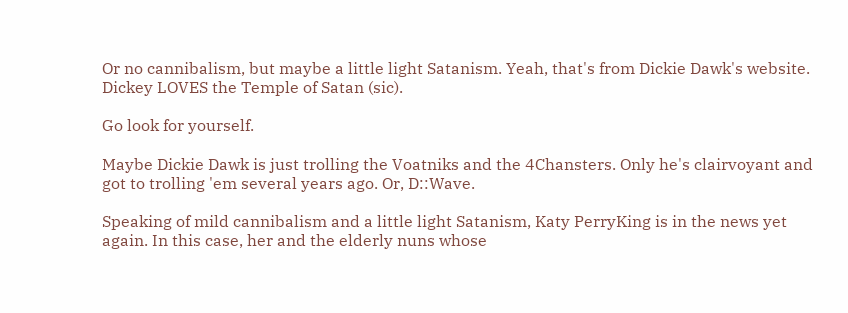Or no cannibalism, but maybe a little light Satanism. Yeah, that's from Dickie Dawk's website. Dickey LOVES the Temple of Satan (sic).

Go look for yourself.

Maybe Dickie Dawk is just trolling the Voatniks and the 4Chansters. Only he's clairvoyant and got to trolling 'em several years ago. Or, D::Wave.

Speaking of mild cannibalism and a little light Satanism, Katy PerryKing is in the news yet again. In this case, her and the elderly nuns whose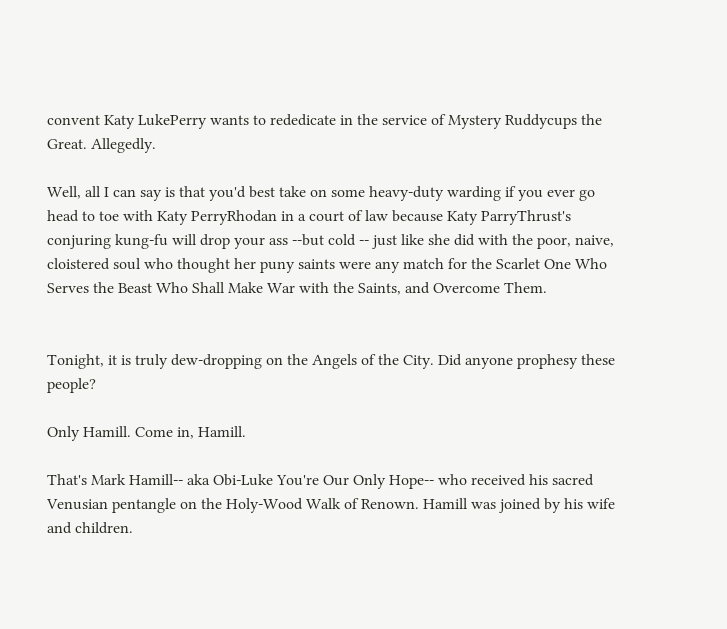convent Katy LukePerry wants to rededicate in the service of Mystery Ruddycups the Great. Allegedly.

Well, all I can say is that you'd best take on some heavy-duty warding if you ever go head to toe with Katy PerryRhodan in a court of law because Katy ParryThrust's conjuring kung-fu will drop your ass --but cold -- just like she did with the poor, naive, cloistered soul who thought her puny saints were any match for the Scarlet One Who Serves the Beast Who Shall Make War with the Saints, and Overcome Them.


Tonight, it is truly dew-dropping on the Angels of the City. Did anyone prophesy these people?

Only Hamill. Come in, Hamill.

That's Mark Hamill-- aka Obi-Luke You're Our Only Hope-- who received his sacred Venusian pentangle on the Holy-Wood Walk of Renown. Hamill was joined by his wife and children.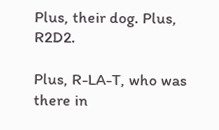Plus, their dog. Plus, R2D2.

Plus, R-LA-T, who was there in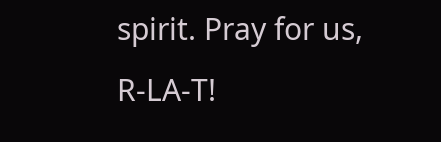spirit. Pray for us, R-LA-T!